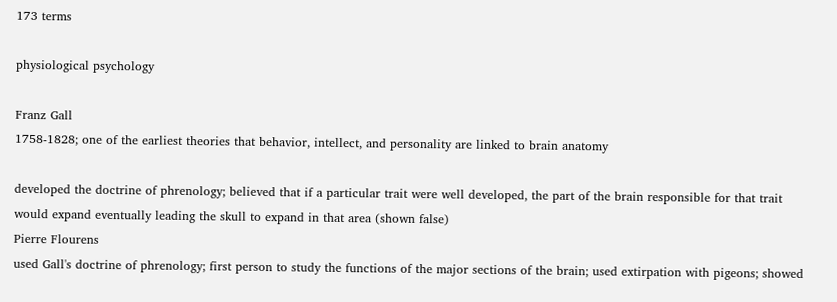173 terms

physiological psychology

Franz Gall
1758-1828; one of the earliest theories that behavior, intellect, and personality are linked to brain anatomy

developed the doctrine of phrenology; believed that if a particular trait were well developed, the part of the brain responsible for that trait would expand eventually leading the skull to expand in that area (shown false)
Pierre Flourens
used Gall's doctrine of phrenology; first person to study the functions of the major sections of the brain; used extirpation with pigeons; showed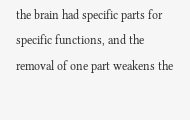the brain had specific parts for specific functions, and the removal of one part weakens the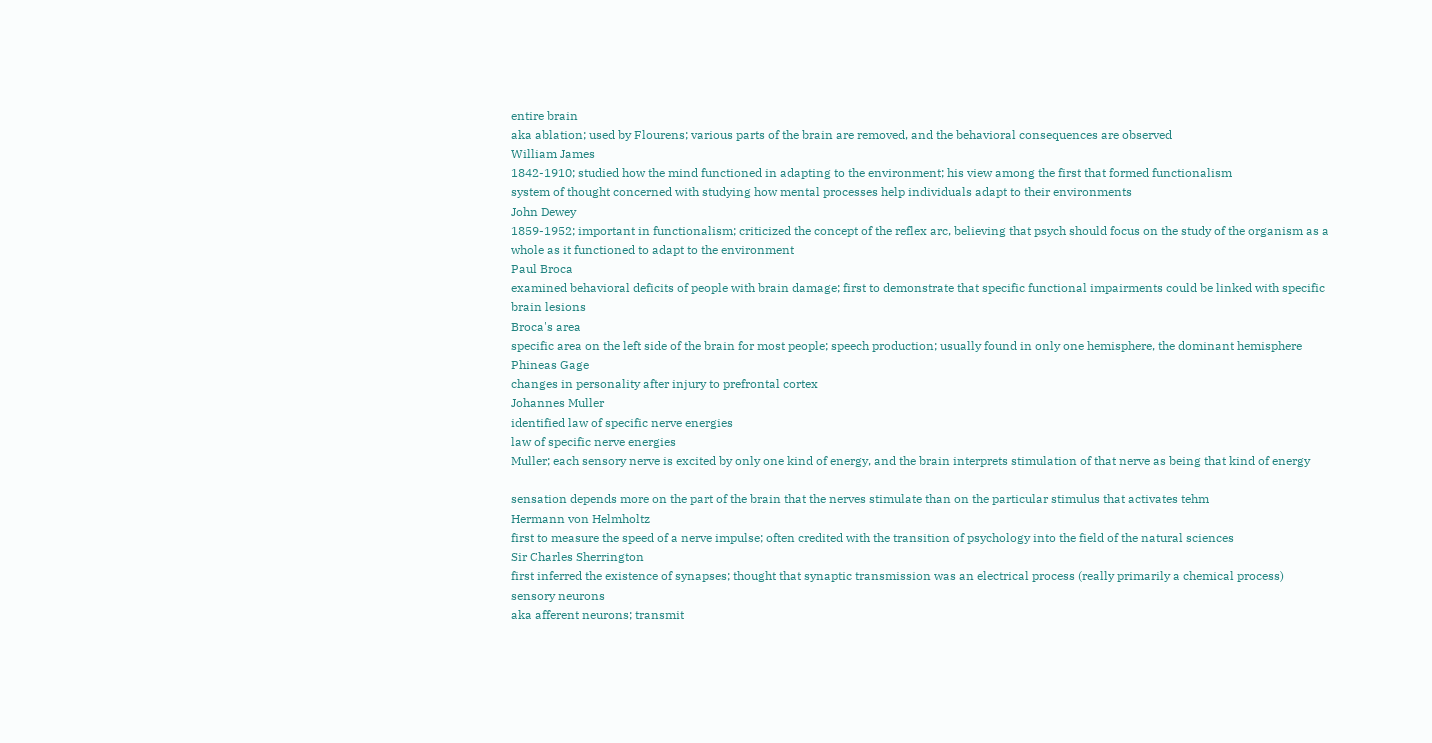entire brain
aka ablation; used by Flourens; various parts of the brain are removed, and the behavioral consequences are observed
William James
1842-1910; studied how the mind functioned in adapting to the environment; his view among the first that formed functionalism
system of thought concerned with studying how mental processes help individuals adapt to their environments
John Dewey
1859-1952; important in functionalism; criticized the concept of the reflex arc, believing that psych should focus on the study of the organism as a whole as it functioned to adapt to the environment
Paul Broca
examined behavioral deficits of people with brain damage; first to demonstrate that specific functional impairments could be linked with specific brain lesions
Broca's area
specific area on the left side of the brain for most people; speech production; usually found in only one hemisphere, the dominant hemisphere
Phineas Gage
changes in personality after injury to prefrontal cortex
Johannes Muller
identified law of specific nerve energies
law of specific nerve energies
Muller; each sensory nerve is excited by only one kind of energy, and the brain interprets stimulation of that nerve as being that kind of energy

sensation depends more on the part of the brain that the nerves stimulate than on the particular stimulus that activates tehm
Hermann von Helmholtz
first to measure the speed of a nerve impulse; often credited with the transition of psychology into the field of the natural sciences
Sir Charles Sherrington
first inferred the existence of synapses; thought that synaptic transmission was an electrical process (really primarily a chemical process)
sensory neurons
aka afferent neurons; transmit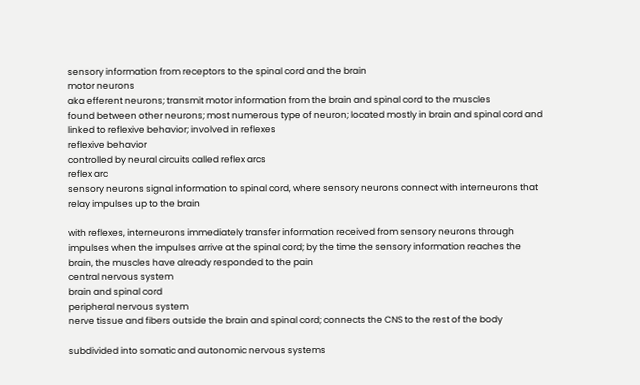sensory information from receptors to the spinal cord and the brain
motor neurons
aka efferent neurons; transmit motor information from the brain and spinal cord to the muscles
found between other neurons; most numerous type of neuron; located mostly in brain and spinal cord and linked to reflexive behavior; involved in reflexes
reflexive behavior
controlled by neural circuits called reflex arcs
reflex arc
sensory neurons signal information to spinal cord, where sensory neurons connect with interneurons that relay impulses up to the brain

with reflexes, interneurons immediately transfer information received from sensory neurons through impulses when the impulses arrive at the spinal cord; by the time the sensory information reaches the brain, the muscles have already responded to the pain
central nervous system
brain and spinal cord
peripheral nervous system
nerve tissue and fibers outside the brain and spinal cord; connects the CNS to the rest of the body

subdivided into somatic and autonomic nervous systems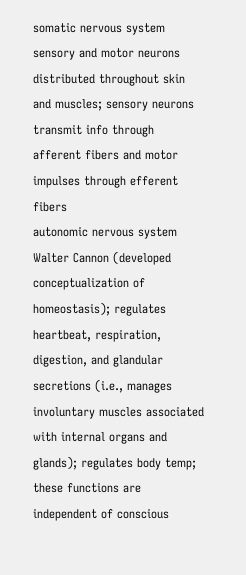somatic nervous system
sensory and motor neurons distributed throughout skin and muscles; sensory neurons transmit info through afferent fibers and motor impulses through efferent fibers
autonomic nervous system
Walter Cannon (developed conceptualization of homeostasis); regulates heartbeat, respiration, digestion, and glandular secretions (i.e., manages involuntary muscles associated with internal organs and glands); regulates body temp; these functions are independent of conscious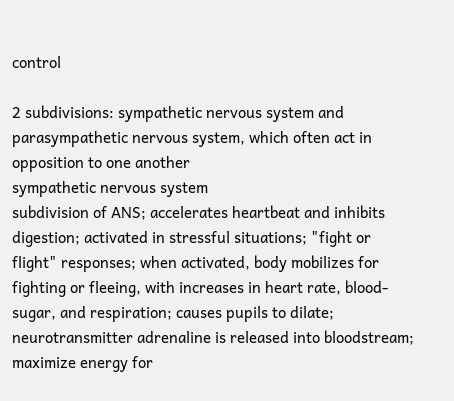control

2 subdivisions: sympathetic nervous system and parasympathetic nervous system, which often act in opposition to one another
sympathetic nervous system
subdivision of ANS; accelerates heartbeat and inhibits digestion; activated in stressful situations; "fight or flight" responses; when activated, body mobilizes for fighting or fleeing, with increases in heart rate, blood-sugar, and respiration; causes pupils to dilate; neurotransmitter adrenaline is released into bloodstream; maximize energy for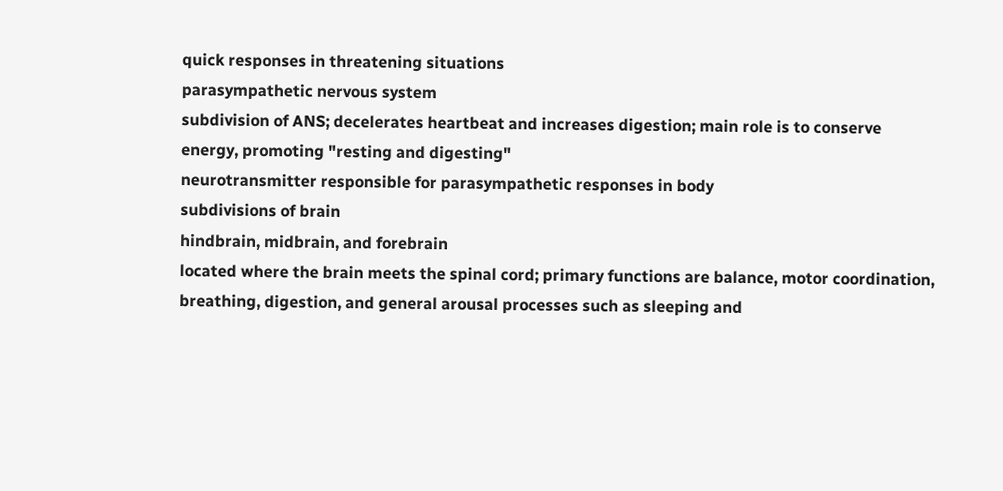quick responses in threatening situations
parasympathetic nervous system
subdivision of ANS; decelerates heartbeat and increases digestion; main role is to conserve energy, promoting "resting and digesting"
neurotransmitter responsible for parasympathetic responses in body
subdivisions of brain
hindbrain, midbrain, and forebrain
located where the brain meets the spinal cord; primary functions are balance, motor coordination, breathing, digestion, and general arousal processes such as sleeping and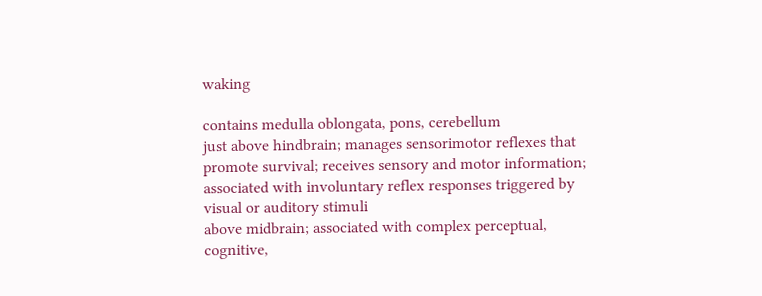waking

contains medulla oblongata, pons, cerebellum
just above hindbrain; manages sensorimotor reflexes that promote survival; receives sensory and motor information; associated with involuntary reflex responses triggered by visual or auditory stimuli
above midbrain; associated with complex perceptual, cognitive,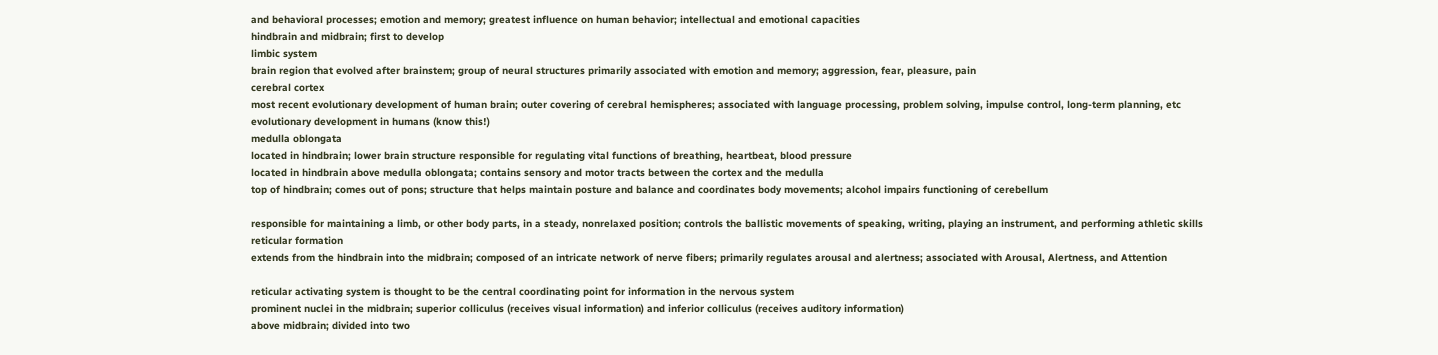and behavioral processes; emotion and memory; greatest influence on human behavior; intellectual and emotional capacities
hindbrain and midbrain; first to develop
limbic system
brain region that evolved after brainstem; group of neural structures primarily associated with emotion and memory; aggression, fear, pleasure, pain
cerebral cortex
most recent evolutionary development of human brain; outer covering of cerebral hemispheres; associated with language processing, problem solving, impulse control, long-term planning, etc
evolutionary development in humans (know this!)
medulla oblongata
located in hindbrain; lower brain structure responsible for regulating vital functions of breathing, heartbeat, blood pressure
located in hindbrain above medulla oblongata; contains sensory and motor tracts between the cortex and the medulla
top of hindbrain; comes out of pons; structure that helps maintain posture and balance and coordinates body movements; alcohol impairs functioning of cerebellum

responsible for maintaining a limb, or other body parts, in a steady, nonrelaxed position; controls the ballistic movements of speaking, writing, playing an instrument, and performing athletic skills
reticular formation
extends from the hindbrain into the midbrain; composed of an intricate network of nerve fibers; primarily regulates arousal and alertness; associated with Arousal, Alertness, and Attention

reticular activating system is thought to be the central coordinating point for information in the nervous system
prominent nuclei in the midbrain; superior colliculus (receives visual information) and inferior colliculus (receives auditory information)
above midbrain; divided into two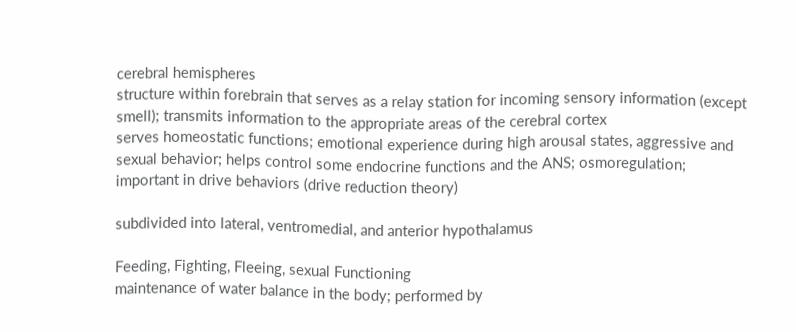cerebral hemispheres
structure within forebrain that serves as a relay station for incoming sensory information (except smell); transmits information to the appropriate areas of the cerebral cortex
serves homeostatic functions; emotional experience during high arousal states, aggressive and sexual behavior; helps control some endocrine functions and the ANS; osmoregulation; important in drive behaviors (drive reduction theory)

subdivided into lateral, ventromedial, and anterior hypothalamus

Feeding, Fighting, Fleeing, sexual Functioning
maintenance of water balance in the body; performed by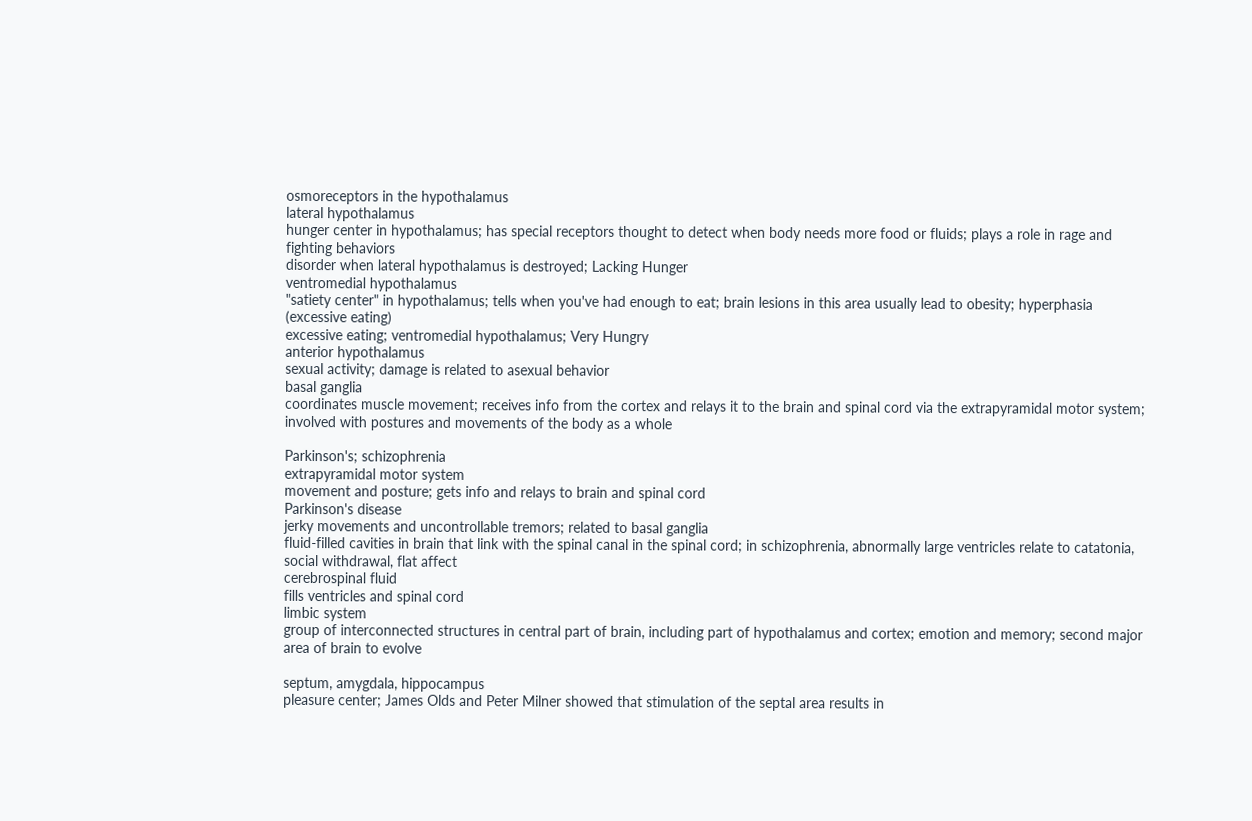osmoreceptors in the hypothalamus
lateral hypothalamus
hunger center in hypothalamus; has special receptors thought to detect when body needs more food or fluids; plays a role in rage and fighting behaviors
disorder when lateral hypothalamus is destroyed; Lacking Hunger
ventromedial hypothalamus
"satiety center" in hypothalamus; tells when you've had enough to eat; brain lesions in this area usually lead to obesity; hyperphasia (excessive eating)
excessive eating; ventromedial hypothalamus; Very Hungry
anterior hypothalamus
sexual activity; damage is related to asexual behavior
basal ganglia
coordinates muscle movement; receives info from the cortex and relays it to the brain and spinal cord via the extrapyramidal motor system; involved with postures and movements of the body as a whole

Parkinson's; schizophrenia
extrapyramidal motor system
movement and posture; gets info and relays to brain and spinal cord
Parkinson's disease
jerky movements and uncontrollable tremors; related to basal ganglia
fluid-filled cavities in brain that link with the spinal canal in the spinal cord; in schizophrenia, abnormally large ventricles relate to catatonia, social withdrawal, flat affect
cerebrospinal fluid
fills ventricles and spinal cord
limbic system
group of interconnected structures in central part of brain, including part of hypothalamus and cortex; emotion and memory; second major area of brain to evolve

septum, amygdala, hippocampus
pleasure center; James Olds and Peter Milner showed that stimulation of the septal area results in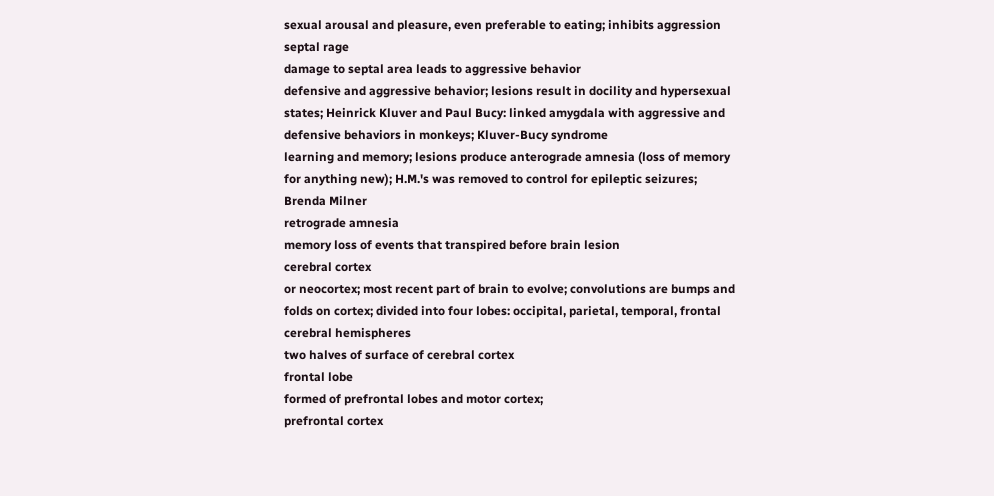sexual arousal and pleasure, even preferable to eating; inhibits aggression
septal rage
damage to septal area leads to aggressive behavior
defensive and aggressive behavior; lesions result in docility and hypersexual states; Heinrick Kluver and Paul Bucy: linked amygdala with aggressive and defensive behaviors in monkeys; Kluver-Bucy syndrome
learning and memory; lesions produce anterograde amnesia (loss of memory for anything new); H.M.'s was removed to control for epileptic seizures; Brenda Milner
retrograde amnesia
memory loss of events that transpired before brain lesion
cerebral cortex
or neocortex; most recent part of brain to evolve; convolutions are bumps and folds on cortex; divided into four lobes: occipital, parietal, temporal, frontal
cerebral hemispheres
two halves of surface of cerebral cortex
frontal lobe
formed of prefrontal lobes and motor cortex;
prefrontal cortex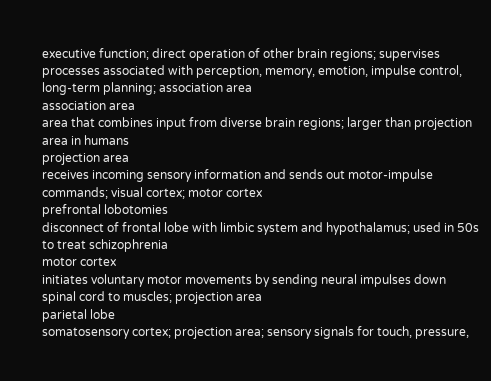executive function; direct operation of other brain regions; supervises processes associated with perception, memory, emotion, impulse control, long-term planning; association area
association area
area that combines input from diverse brain regions; larger than projection area in humans
projection area
receives incoming sensory information and sends out motor-impulse commands; visual cortex; motor cortex
prefrontal lobotomies
disconnect of frontal lobe with limbic system and hypothalamus; used in 50s to treat schizophrenia
motor cortex
initiates voluntary motor movements by sending neural impulses down spinal cord to muscles; projection area
parietal lobe
somatosensory cortex; projection area; sensory signals for touch, pressure,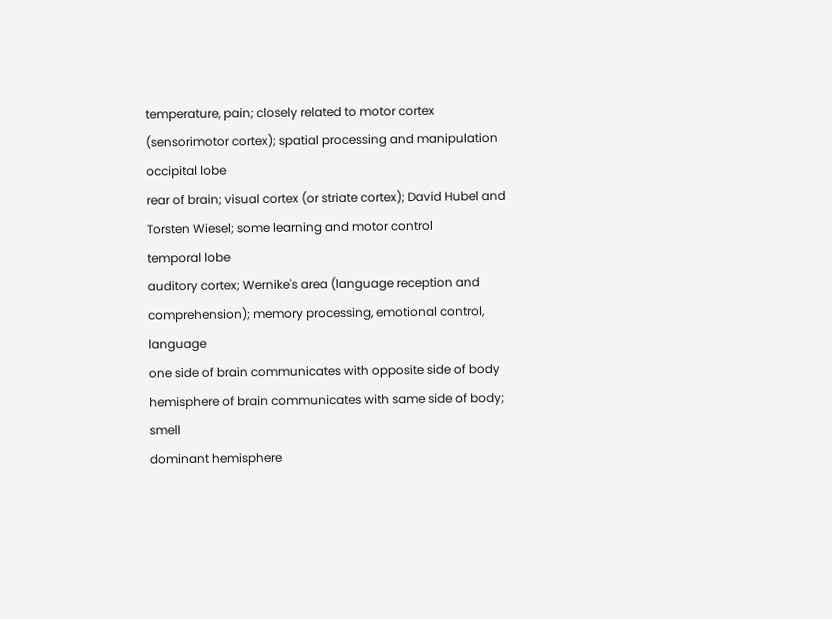temperature, pain; closely related to motor cortex (sensorimotor cortex); spatial processing and manipulation
occipital lobe
rear of brain; visual cortex (or striate cortex); David Hubel and Torsten Wiesel; some learning and motor control
temporal lobe
auditory cortex; Wernike's area (language reception and comprehension); memory processing, emotional control, language
one side of brain communicates with opposite side of body
hemisphere of brain communicates with same side of body; smell
dominant hemisphere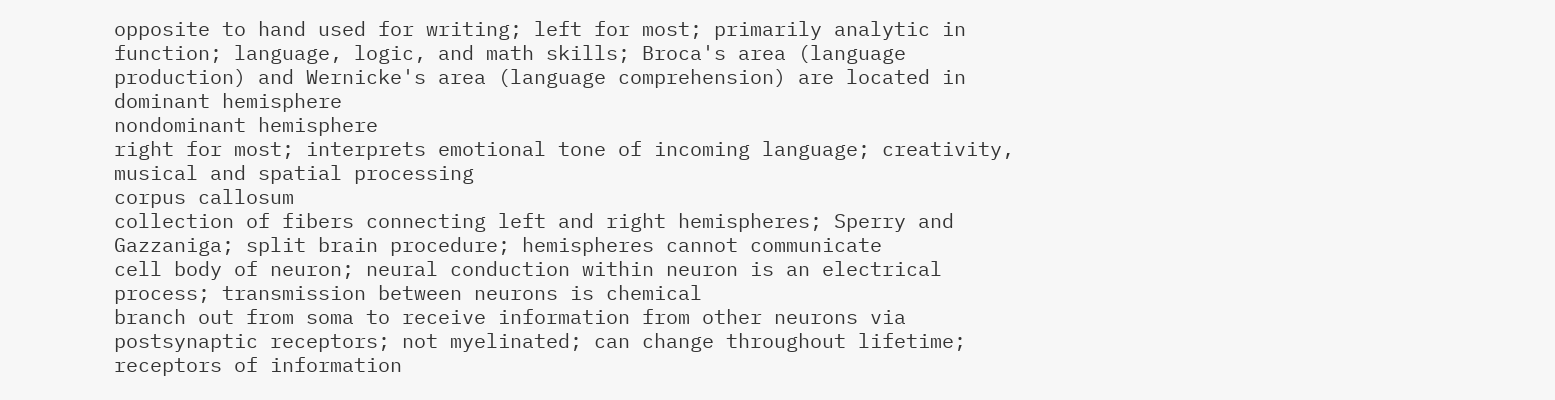opposite to hand used for writing; left for most; primarily analytic in function; language, logic, and math skills; Broca's area (language production) and Wernicke's area (language comprehension) are located in dominant hemisphere
nondominant hemisphere
right for most; interprets emotional tone of incoming language; creativity, musical and spatial processing
corpus callosum
collection of fibers connecting left and right hemispheres; Sperry and Gazzaniga; split brain procedure; hemispheres cannot communicate
cell body of neuron; neural conduction within neuron is an electrical process; transmission between neurons is chemical
branch out from soma to receive information from other neurons via postsynaptic receptors; not myelinated; can change throughout lifetime; receptors of information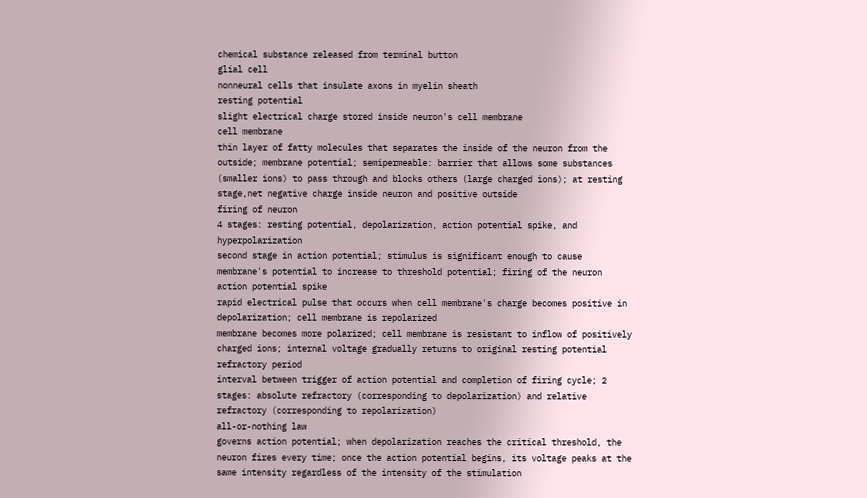chemical substance released from terminal button
glial cell
nonneural cells that insulate axons in myelin sheath
resting potential
slight electrical charge stored inside neuron's cell membrane
cell membrane
thin layer of fatty molecules that separates the inside of the neuron from the outside; membrane potential; semipermeable: barrier that allows some substances (smaller ions) to pass through and blocks others (large charged ions); at resting stage,net negative charge inside neuron and positive outside
firing of neuron
4 stages: resting potential, depolarization, action potential spike, and hyperpolarization
second stage in action potential; stimulus is significant enough to cause membrane's potential to increase to threshold potential; firing of the neuron
action potential spike
rapid electrical pulse that occurs when cell membrane's charge becomes positive in depolarization; cell membrane is repolarized
membrane becomes more polarized; cell membrane is resistant to inflow of positively charged ions; internal voltage gradually returns to original resting potential
refractory period
interval between trigger of action potential and completion of firing cycle; 2 stages: absolute refractory (corresponding to depolarization) and relative refractory (corresponding to repolarization)
all-or-nothing law
governs action potential; when depolarization reaches the critical threshold, the neuron fires every time; once the action potential begins, its voltage peaks at the same intensity regardless of the intensity of the stimulation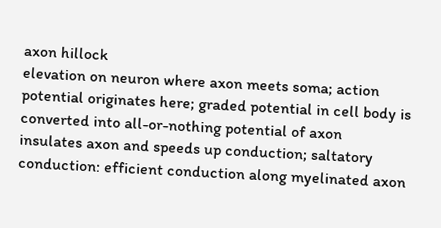axon hillock
elevation on neuron where axon meets soma; action potential originates here; graded potential in cell body is converted into all-or-nothing potential of axon
insulates axon and speeds up conduction; saltatory conduction: efficient conduction along myelinated axon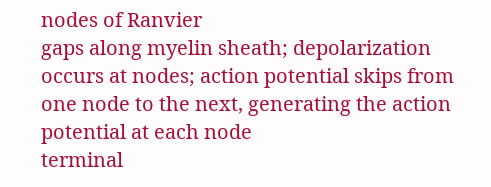nodes of Ranvier
gaps along myelin sheath; depolarization occurs at nodes; action potential skips from one node to the next, generating the action potential at each node
terminal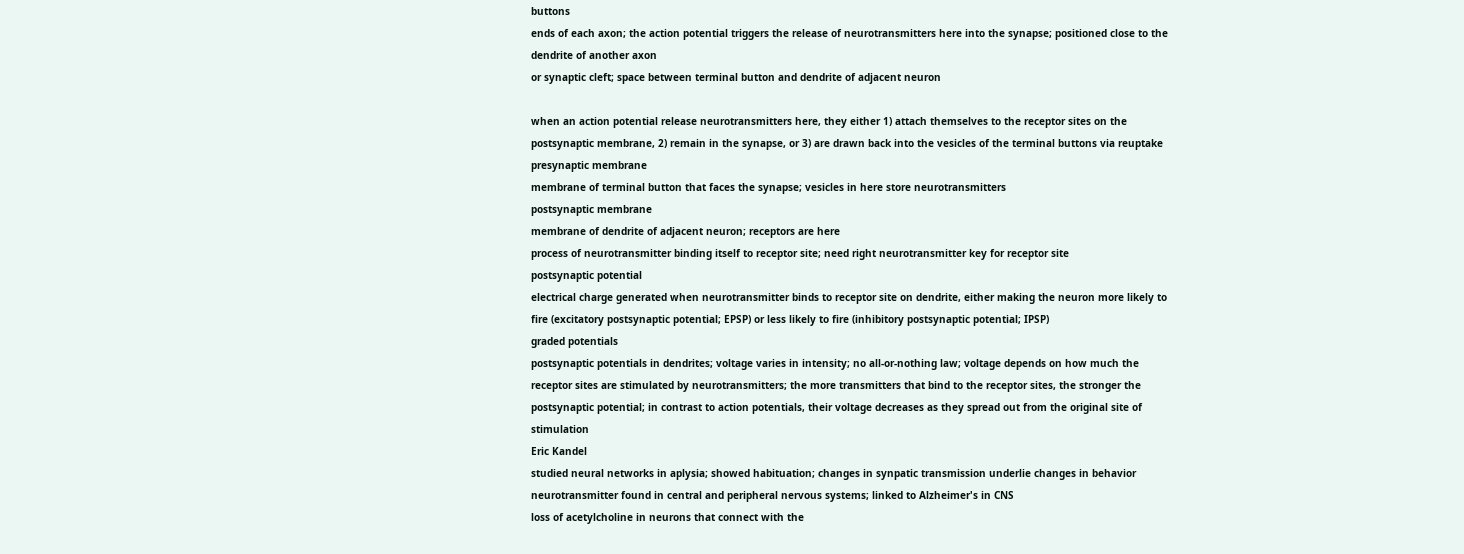buttons
ends of each axon; the action potential triggers the release of neurotransmitters here into the synapse; positioned close to the dendrite of another axon
or synaptic cleft; space between terminal button and dendrite of adjacent neuron

when an action potential release neurotransmitters here, they either 1) attach themselves to the receptor sites on the postsynaptic membrane, 2) remain in the synapse, or 3) are drawn back into the vesicles of the terminal buttons via reuptake
presynaptic membrane
membrane of terminal button that faces the synapse; vesicles in here store neurotransmitters
postsynaptic membrane
membrane of dendrite of adjacent neuron; receptors are here
process of neurotransmitter binding itself to receptor site; need right neurotransmitter key for receptor site
postsynaptic potential
electrical charge generated when neurotransmitter binds to receptor site on dendrite, either making the neuron more likely to fire (excitatory postsynaptic potential; EPSP) or less likely to fire (inhibitory postsynaptic potential; IPSP)
graded potentials
postsynaptic potentials in dendrites; voltage varies in intensity; no all-or-nothing law; voltage depends on how much the receptor sites are stimulated by neurotransmitters; the more transmitters that bind to the receptor sites, the stronger the postsynaptic potential; in contrast to action potentials, their voltage decreases as they spread out from the original site of stimulation
Eric Kandel
studied neural networks in aplysia; showed habituation; changes in synpatic transmission underlie changes in behavior
neurotransmitter found in central and peripheral nervous systems; linked to Alzheimer's in CNS
loss of acetylcholine in neurons that connect with the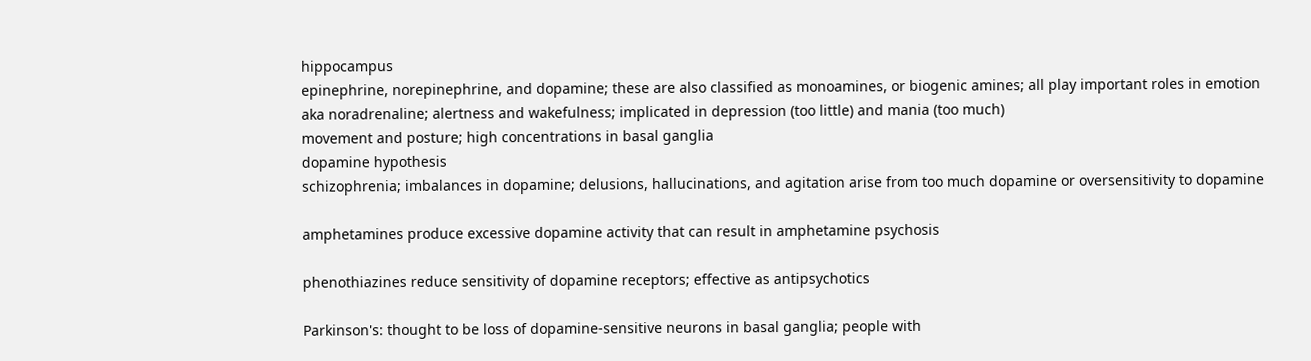hippocampus
epinephrine, norepinephrine, and dopamine; these are also classified as monoamines, or biogenic amines; all play important roles in emotion
aka noradrenaline; alertness and wakefulness; implicated in depression (too little) and mania (too much)
movement and posture; high concentrations in basal ganglia
dopamine hypothesis
schizophrenia; imbalances in dopamine; delusions, hallucinations, and agitation arise from too much dopamine or oversensitivity to dopamine

amphetamines produce excessive dopamine activity that can result in amphetamine psychosis

phenothiazines reduce sensitivity of dopamine receptors; effective as antipsychotics

Parkinson's: thought to be loss of dopamine-sensitive neurons in basal ganglia; people with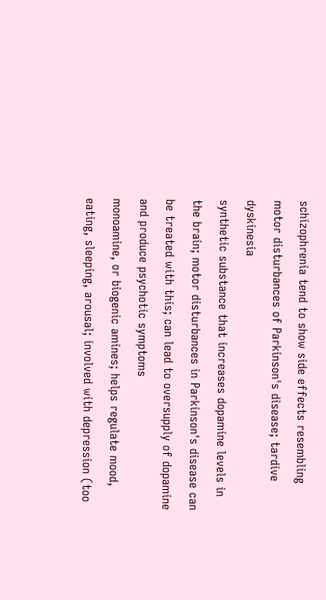schizophrenia tend to show side effects resembling motor disturbances of Parkinson's disease; tardive dyskinesia
synthetic substance that increases dopamine levels in the brain; motor disturbances in Parkinson's disease can be treated with this; can lead to oversupply of dopamine and produce psychotic symptoms
monoamine, or biogenic amines; helps regulate mood, eating, sleeping, arousal; involved with depression (too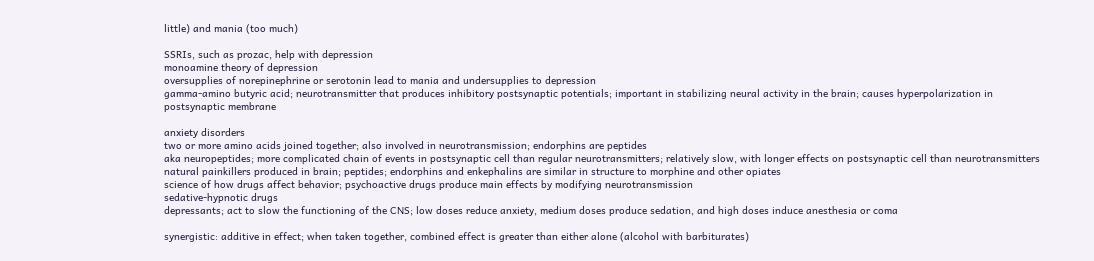little) and mania (too much)

SSRIs, such as prozac, help with depression
monoamine theory of depression
oversupplies of norepinephrine or serotonin lead to mania and undersupplies to depression
gamma-amino butyric acid; neurotransmitter that produces inhibitory postsynaptic potentials; important in stabilizing neural activity in the brain; causes hyperpolarization in postsynaptic membrane

anxiety disorders
two or more amino acids joined together; also involved in neurotransmission; endorphins are peptides
aka neuropeptides; more complicated chain of events in postsynaptic cell than regular neurotransmitters; relatively slow, with longer effects on postsynaptic cell than neurotransmitters
natural painkillers produced in brain; peptides; endorphins and enkephalins are similar in structure to morphine and other opiates
science of how drugs affect behavior; psychoactive drugs produce main effects by modifying neurotransmission
sedative-hypnotic drugs
depressants; act to slow the functioning of the CNS; low doses reduce anxiety, medium doses produce sedation, and high doses induce anesthesia or coma

synergistic: additive in effect; when taken together, combined effect is greater than either alone (alcohol with barbiturates)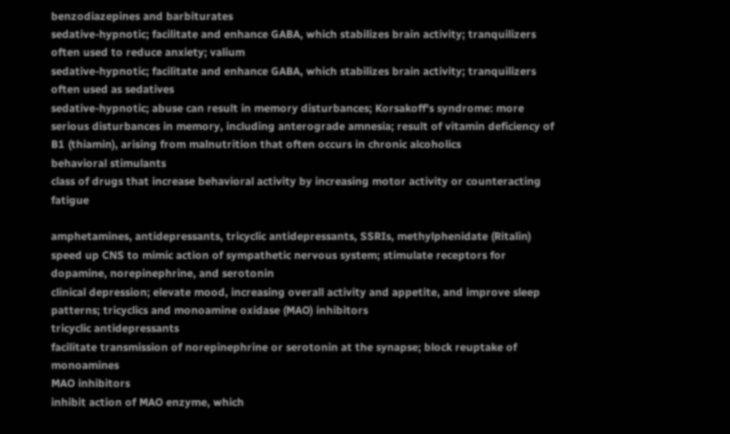benzodiazepines and barbiturates
sedative-hypnotic; facilitate and enhance GABA, which stabilizes brain activity; tranquilizers often used to reduce anxiety; valium
sedative-hypnotic; facilitate and enhance GABA, which stabilizes brain activity; tranquilizers often used as sedatives
sedative-hypnotic; abuse can result in memory disturbances; Korsakoff's syndrome: more serious disturbances in memory, including anterograde amnesia; result of vitamin deficiency of B1 (thiamin), arising from malnutrition that often occurs in chronic alcoholics
behavioral stimulants
class of drugs that increase behavioral activity by increasing motor activity or counteracting fatigue

amphetamines, antidepressants, tricyclic antidepressants, SSRIs, methylphenidate (Ritalin)
speed up CNS to mimic action of sympathetic nervous system; stimulate receptors for dopamine, norepinephrine, and serotonin
clinical depression; elevate mood, increasing overall activity and appetite, and improve sleep patterns; tricyclics and monoamine oxidase (MAO) inhibitors
tricyclic antidepressants
facilitate transmission of norepinephrine or serotonin at the synapse; block reuptake of monoamines
MAO inhibitors
inhibit action of MAO enzyme, which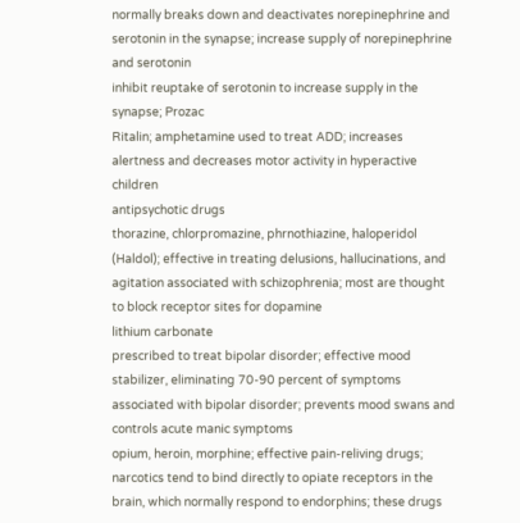normally breaks down and deactivates norepinephrine and serotonin in the synapse; increase supply of norepinephrine and serotonin
inhibit reuptake of serotonin to increase supply in the synapse; Prozac
Ritalin; amphetamine used to treat ADD; increases alertness and decreases motor activity in hyperactive children
antipsychotic drugs
thorazine, chlorpromazine, phrnothiazine, haloperidol (Haldol); effective in treating delusions, hallucinations, and agitation associated with schizophrenia; most are thought to block receptor sites for dopamine
lithium carbonate
prescribed to treat bipolar disorder; effective mood stabilizer, eliminating 70-90 percent of symptoms associated with bipolar disorder; prevents mood swans and controls acute manic symptoms
opium, heroin, morphine; effective pain-reliving drugs; narcotics tend to bind directly to opiate receptors in the brain, which normally respond to endorphins; these drugs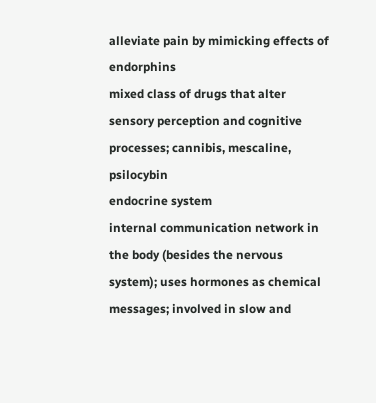alleviate pain by mimicking effects of endorphins
mixed class of drugs that alter sensory perception and cognitive processes; cannibis, mescaline, psilocybin
endocrine system
internal communication network in the body (besides the nervous system); uses hormones as chemical messages; involved in slow and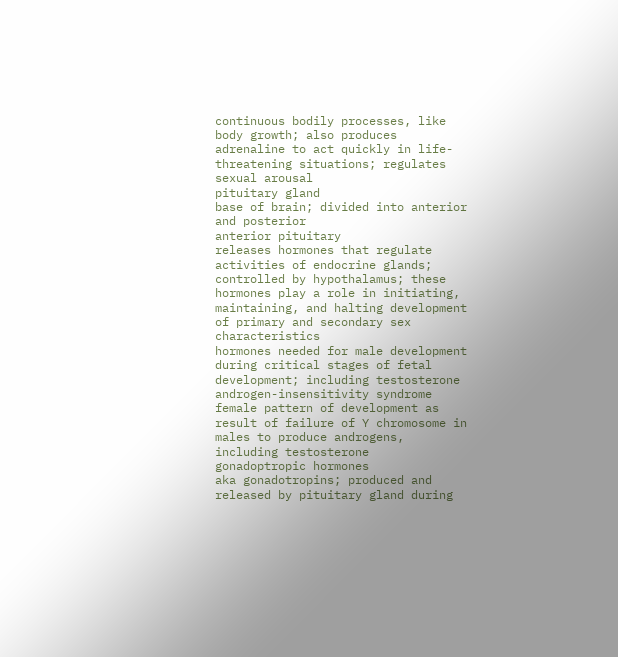continuous bodily processes, like body growth; also produces adrenaline to act quickly in life-threatening situations; regulates sexual arousal
pituitary gland
base of brain; divided into anterior and posterior
anterior pituitary
releases hormones that regulate activities of endocrine glands; controlled by hypothalamus; these hormones play a role in initiating, maintaining, and halting development of primary and secondary sex characteristics
hormones needed for male development during critical stages of fetal development; including testosterone
androgen-insensitivity syndrome
female pattern of development as result of failure of Y chromosome in males to produce androgens, including testosterone
gonadoptropic hormones
aka gonadotropins; produced and released by pituitary gland during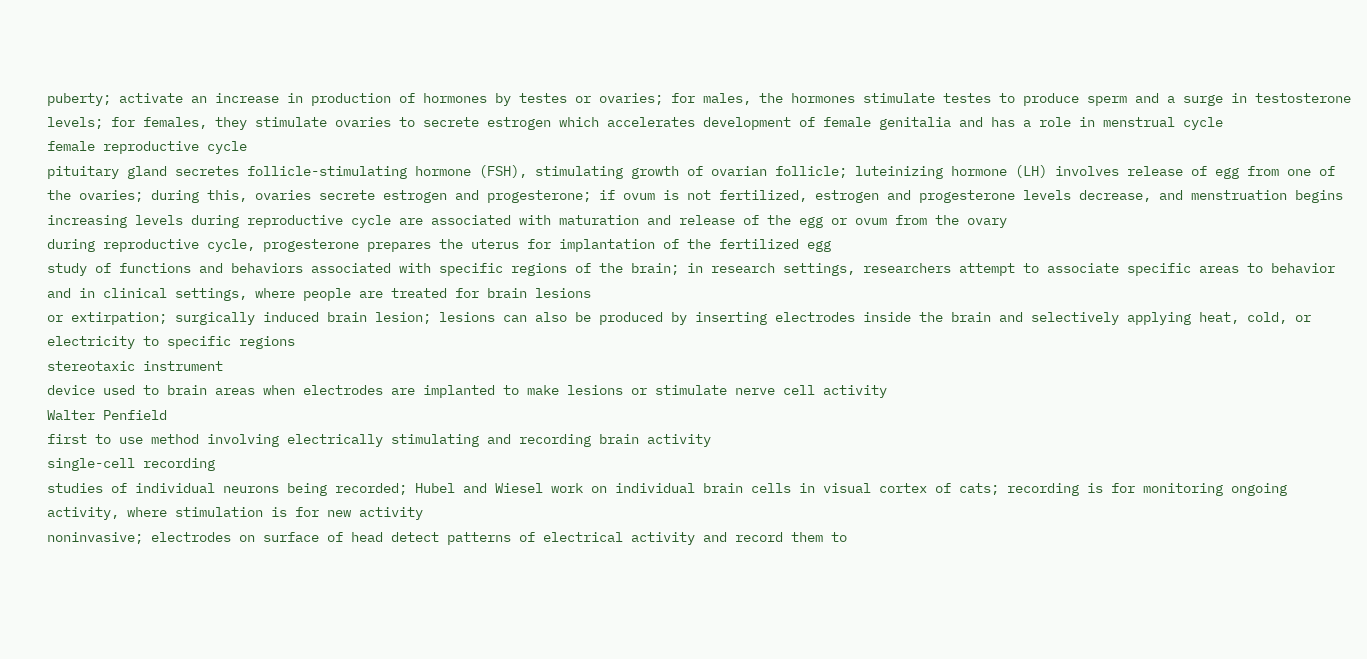puberty; activate an increase in production of hormones by testes or ovaries; for males, the hormones stimulate testes to produce sperm and a surge in testosterone levels; for females, they stimulate ovaries to secrete estrogen which accelerates development of female genitalia and has a role in menstrual cycle
female reproductive cycle
pituitary gland secretes follicle-stimulating hormone (FSH), stimulating growth of ovarian follicle; luteinizing hormone (LH) involves release of egg from one of the ovaries; during this, ovaries secrete estrogen and progesterone; if ovum is not fertilized, estrogen and progesterone levels decrease, and menstruation begins
increasing levels during reproductive cycle are associated with maturation and release of the egg or ovum from the ovary
during reproductive cycle, progesterone prepares the uterus for implantation of the fertilized egg
study of functions and behaviors associated with specific regions of the brain; in research settings, researchers attempt to associate specific areas to behavior and in clinical settings, where people are treated for brain lesions
or extirpation; surgically induced brain lesion; lesions can also be produced by inserting electrodes inside the brain and selectively applying heat, cold, or electricity to specific regions
stereotaxic instrument
device used to brain areas when electrodes are implanted to make lesions or stimulate nerve cell activity
Walter Penfield
first to use method involving electrically stimulating and recording brain activity
single-cell recording
studies of individual neurons being recorded; Hubel and Wiesel work on individual brain cells in visual cortex of cats; recording is for monitoring ongoing activity, where stimulation is for new activity
noninvasive; electrodes on surface of head detect patterns of electrical activity and record them to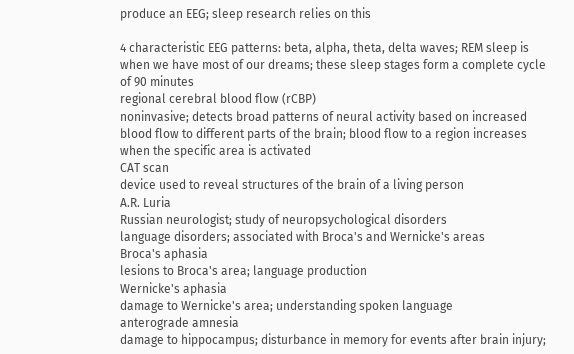produce an EEG; sleep research relies on this

4 characteristic EEG patterns: beta, alpha, theta, delta waves; REM sleep is when we have most of our dreams; these sleep stages form a complete cycle of 90 minutes
regional cerebral blood flow (rCBP)
noninvasive; detects broad patterns of neural activity based on increased blood flow to different parts of the brain; blood flow to a region increases when the specific area is activated
CAT scan
device used to reveal structures of the brain of a living person
A.R. Luria
Russian neurologist; study of neuropsychological disorders
language disorders; associated with Broca's and Wernicke's areas
Broca's aphasia
lesions to Broca's area; language production
Wernicke's aphasia
damage to Wernicke's area; understanding spoken language
anterograde amnesia
damage to hippocampus; disturbance in memory for events after brain injury;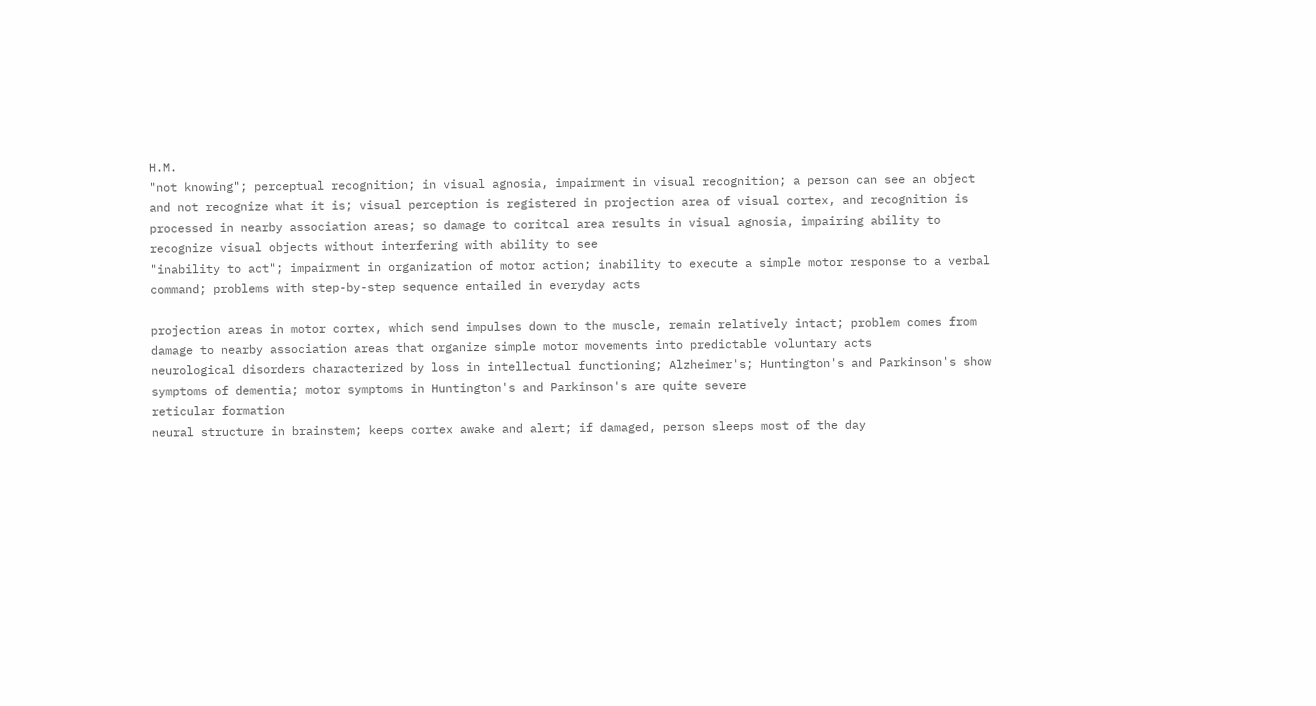H.M.
"not knowing"; perceptual recognition; in visual agnosia, impairment in visual recognition; a person can see an object and not recognize what it is; visual perception is registered in projection area of visual cortex, and recognition is processed in nearby association areas; so damage to coritcal area results in visual agnosia, impairing ability to recognize visual objects without interfering with ability to see
"inability to act"; impairment in organization of motor action; inability to execute a simple motor response to a verbal command; problems with step-by-step sequence entailed in everyday acts

projection areas in motor cortex, which send impulses down to the muscle, remain relatively intact; problem comes from damage to nearby association areas that organize simple motor movements into predictable voluntary acts
neurological disorders characterized by loss in intellectual functioning; Alzheimer's; Huntington's and Parkinson's show symptoms of dementia; motor symptoms in Huntington's and Parkinson's are quite severe
reticular formation
neural structure in brainstem; keeps cortex awake and alert; if damaged, person sleeps most of the day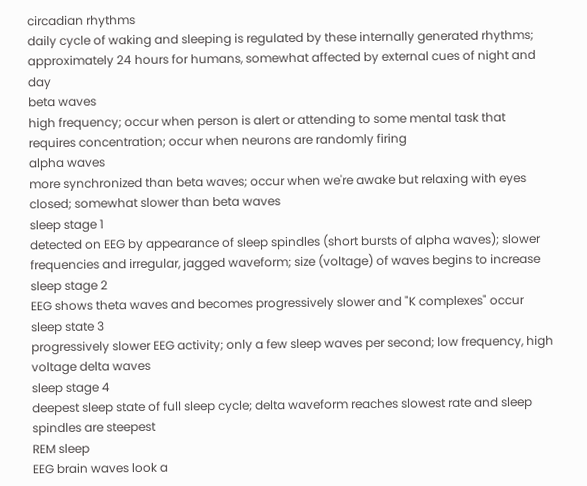circadian rhythms
daily cycle of waking and sleeping is regulated by these internally generated rhythms; approximately 24 hours for humans, somewhat affected by external cues of night and day
beta waves
high frequency; occur when person is alert or attending to some mental task that requires concentration; occur when neurons are randomly firing
alpha waves
more synchronized than beta waves; occur when we're awake but relaxing with eyes closed; somewhat slower than beta waves
sleep stage 1
detected on EEG by appearance of sleep spindles (short bursts of alpha waves); slower frequencies and irregular, jagged waveform; size (voltage) of waves begins to increase
sleep stage 2
EEG shows theta waves and becomes progressively slower and "K complexes" occur
sleep state 3
progressively slower EEG activity; only a few sleep waves per second; low frequency, high voltage delta waves
sleep stage 4
deepest sleep state of full sleep cycle; delta waveform reaches slowest rate and sleep spindles are steepest
REM sleep
EEG brain waves look a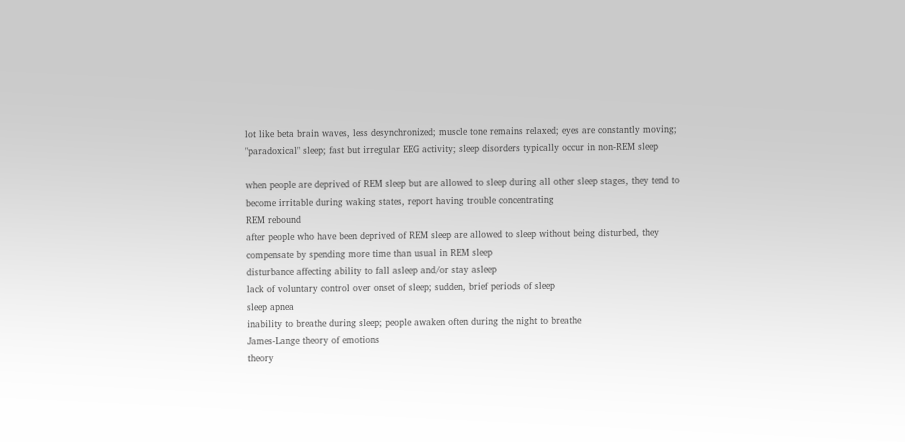lot like beta brain waves, less desynchronized; muscle tone remains relaxed; eyes are constantly moving; "paradoxical" sleep; fast but irregular EEG activity; sleep disorders typically occur in non-REM sleep

when people are deprived of REM sleep but are allowed to sleep during all other sleep stages, they tend to become irritable during waking states, report having trouble concentrating
REM rebound
after people who have been deprived of REM sleep are allowed to sleep without being disturbed, they compensate by spending more time than usual in REM sleep
disturbance affecting ability to fall asleep and/or stay asleep
lack of voluntary control over onset of sleep; sudden, brief periods of sleep
sleep apnea
inability to breathe during sleep; people awaken often during the night to breathe
James-Lange theory of emotions
theory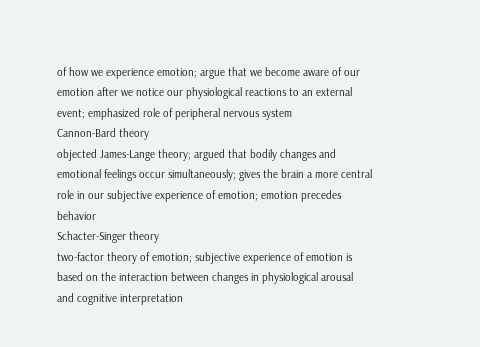of how we experience emotion; argue that we become aware of our emotion after we notice our physiological reactions to an external event; emphasized role of peripheral nervous system
Cannon-Bard theory
objected James-Lange theory; argued that bodily changes and emotional feelings occur simultaneously; gives the brain a more central role in our subjective experience of emotion; emotion precedes behavior
Schacter-Singer theory
two-factor theory of emotion; subjective experience of emotion is based on the interaction between changes in physiological arousal and cognitive interpretation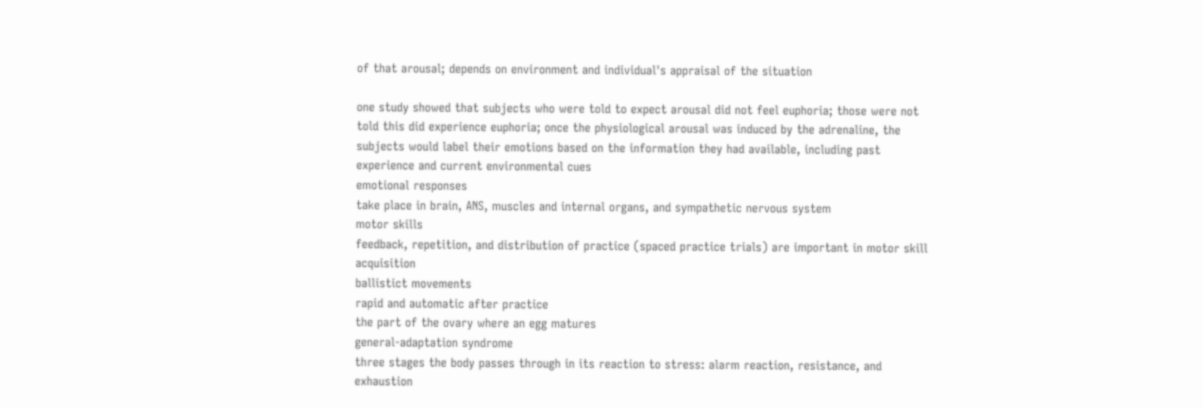of that arousal; depends on environment and individual's appraisal of the situation

one study showed that subjects who were told to expect arousal did not feel euphoria; those were not told this did experience euphoria; once the physiological arousal was induced by the adrenaline, the subjects would label their emotions based on the information they had available, including past experience and current environmental cues
emotional responses
take place in brain, ANS, muscles and internal organs, and sympathetic nervous system
motor skills
feedback, repetition, and distribution of practice (spaced practice trials) are important in motor skill acquisition
ballistict movements
rapid and automatic after practice
the part of the ovary where an egg matures
general-adaptation syndrome
three stages the body passes through in its reaction to stress: alarm reaction, resistance, and exhaustion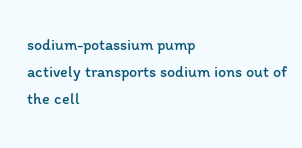sodium-potassium pump
actively transports sodium ions out of the cell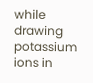while drawing potassium ions in